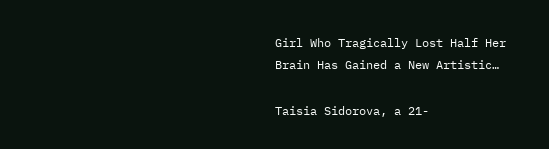Girl Who Tragically Lost Half Her Brain Has Gained a New Artistic…

Taisia Sidorova, a 21-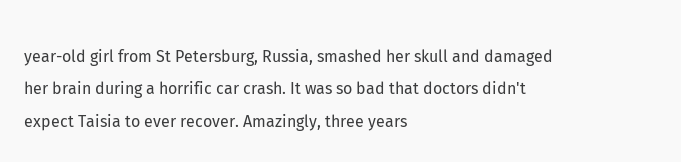year-old girl from St Petersburg, Russia, smashed her skull and damaged her brain during a horrific car crash. It was so bad that doctors didn't expect Taisia to ever recover. Amazingly, three years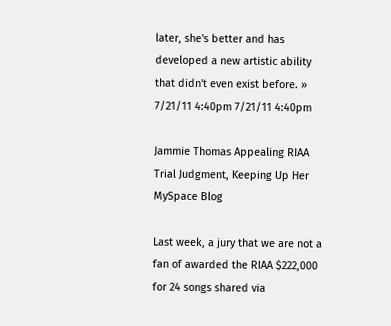later, she's better and has developed a new artistic ability that didn't even exist before. » 7/21/11 4:40pm 7/21/11 4:40pm

Jammie Thomas Appealing RIAA Trial Judgment, Keeping Up Her MySpace Blog

Last week, a jury that we are not a fan of awarded the RIAA $222,000 for 24 songs shared via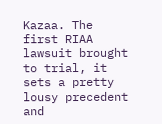Kazaa. The first RIAA lawsuit brought to trial, it sets a pretty lousy precedent and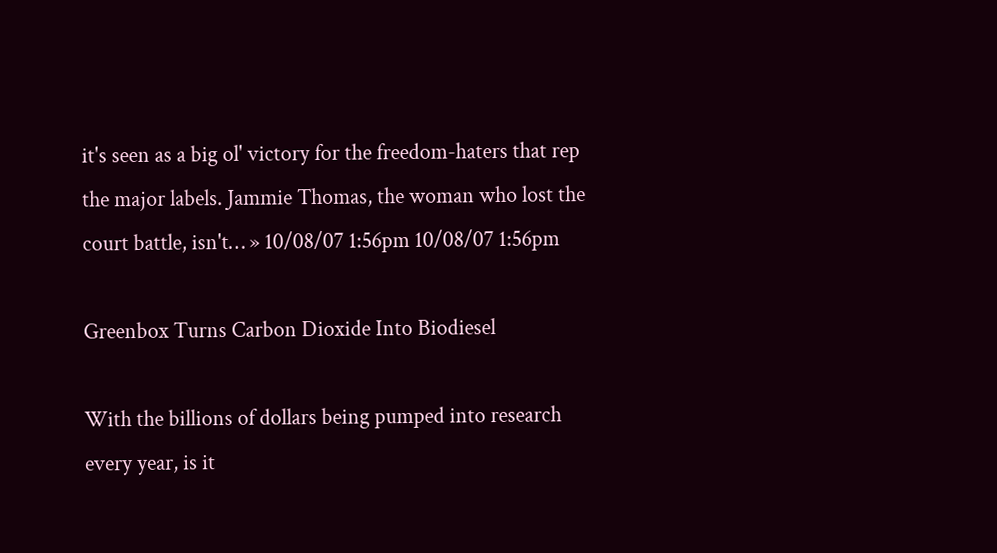it's seen as a big ol' victory for the freedom-haters that rep the major labels. Jammie Thomas, the woman who lost the court battle, isn't… » 10/08/07 1:56pm 10/08/07 1:56pm

Greenbox Turns Carbon Dioxide Into Biodiesel

With the billions of dollars being pumped into research every year, is it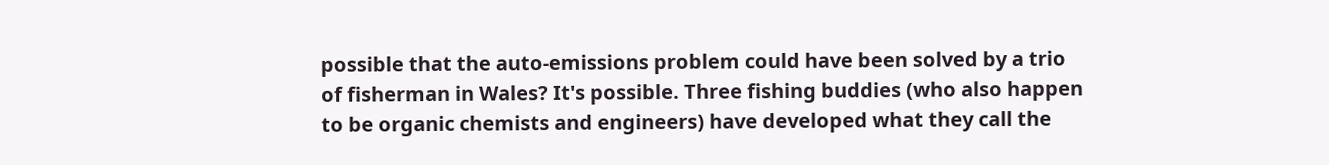possible that the auto-emissions problem could have been solved by a trio of fisherman in Wales? It's possible. Three fishing buddies (who also happen to be organic chemists and engineers) have developed what they call the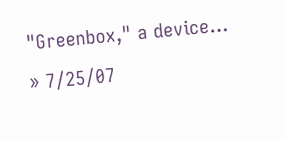"Greenbox," a device… » 7/25/07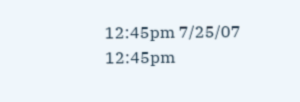12:45pm 7/25/07 12:45pm